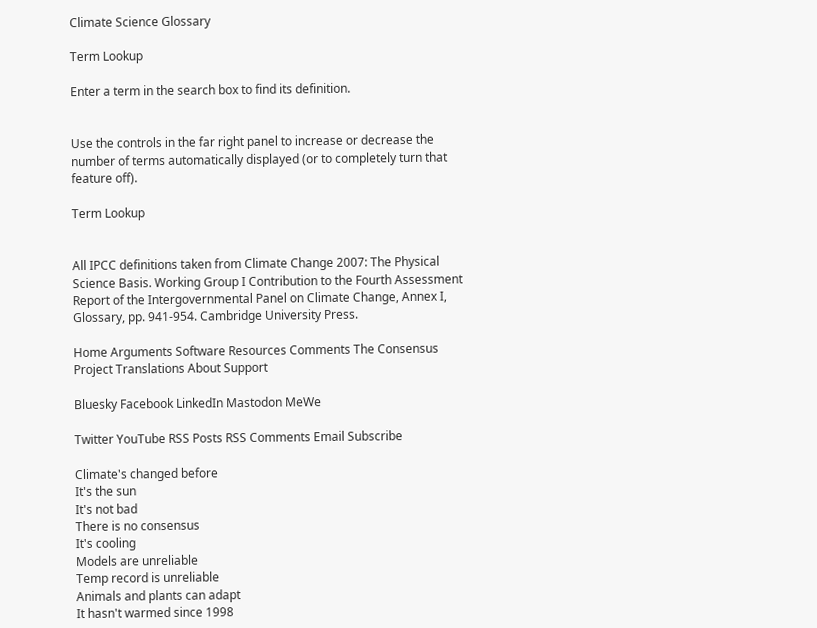Climate Science Glossary

Term Lookup

Enter a term in the search box to find its definition.


Use the controls in the far right panel to increase or decrease the number of terms automatically displayed (or to completely turn that feature off).

Term Lookup


All IPCC definitions taken from Climate Change 2007: The Physical Science Basis. Working Group I Contribution to the Fourth Assessment Report of the Intergovernmental Panel on Climate Change, Annex I, Glossary, pp. 941-954. Cambridge University Press.

Home Arguments Software Resources Comments The Consensus Project Translations About Support

Bluesky Facebook LinkedIn Mastodon MeWe

Twitter YouTube RSS Posts RSS Comments Email Subscribe

Climate's changed before
It's the sun
It's not bad
There is no consensus
It's cooling
Models are unreliable
Temp record is unreliable
Animals and plants can adapt
It hasn't warmed since 1998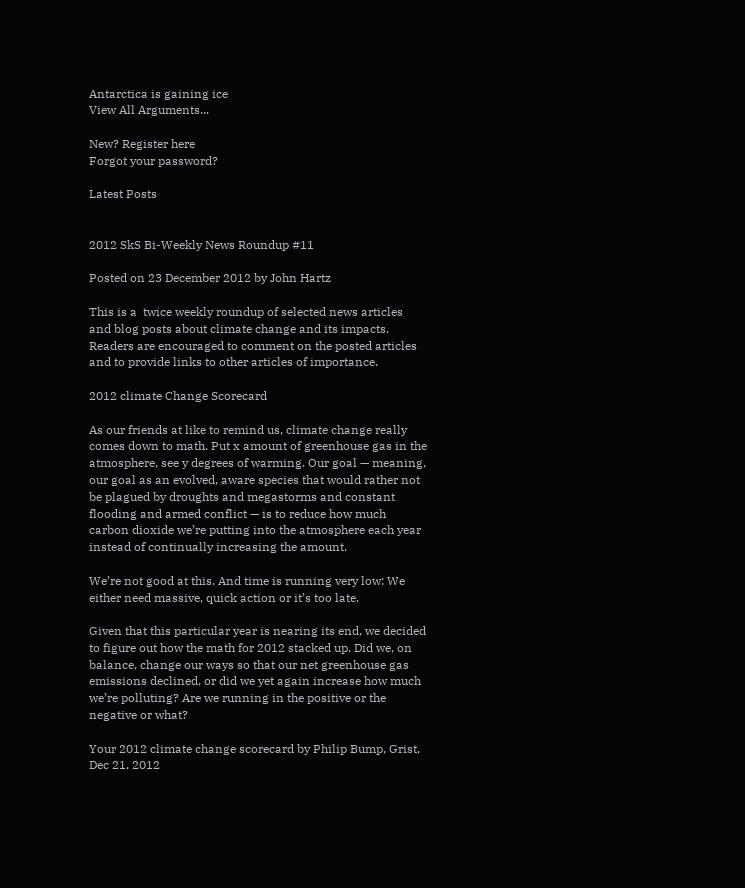Antarctica is gaining ice
View All Arguments...

New? Register here
Forgot your password?

Latest Posts


2012 SkS Bi-Weekly News Roundup #11

Posted on 23 December 2012 by John Hartz

This is a  twice weekly roundup of selected news articles and blog posts about climate change and its impacts. Readers are encouraged to comment on the posted articles and to provide links to other articles of importance.

2012 climate Change Scorecard

As our friends at like to remind us, climate change really comes down to math. Put x amount of greenhouse gas in the atmosphere, see y degrees of warming. Our goal — meaning, our goal as an evolved, aware species that would rather not be plagued by droughts and megastorms and constant flooding and armed conflict — is to reduce how much carbon dioxide we’re putting into the atmosphere each year instead of continually increasing the amount.

We’re not good at this. And time is running very low: We either need massive, quick action or it’s too late.

Given that this particular year is nearing its end, we decided to figure out how the math for 2012 stacked up. Did we, on balance, change our ways so that our net greenhouse gas emissions declined, or did we yet again increase how much we’re polluting? Are we running in the positive or the negative or what?

Your 2012 climate change scorecard by Philip Bump, Grist, Dec 21, 2012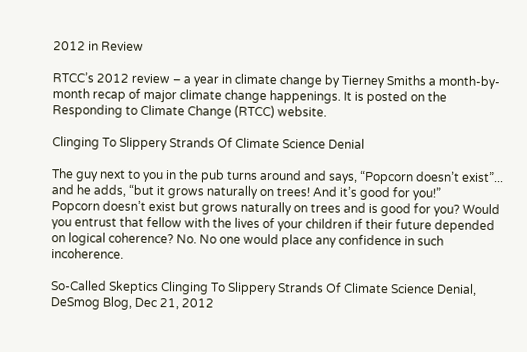2012 in Review

RTCC’s 2012 review – a year in climate change by Tierney Smiths a month-by-month recap of major climate change happenings. It is posted on the Responding to Climate Change (RTCC) website.

Clinging To Slippery Strands Of Climate Science Denial

The guy next to you in the pub turns around and says, “Popcorn doesn’t exist”... and he adds, “but it grows naturally on trees! And it’s good for you!”
Popcorn doesn’t exist but grows naturally on trees and is good for you? Would you entrust that fellow with the lives of your children if their future depended on logical coherence? No. No one would place any confidence in such incoherence.

So-Called Skeptics Clinging To Slippery Strands Of Climate Science Denial, DeSmog Blog, Dec 21, 2012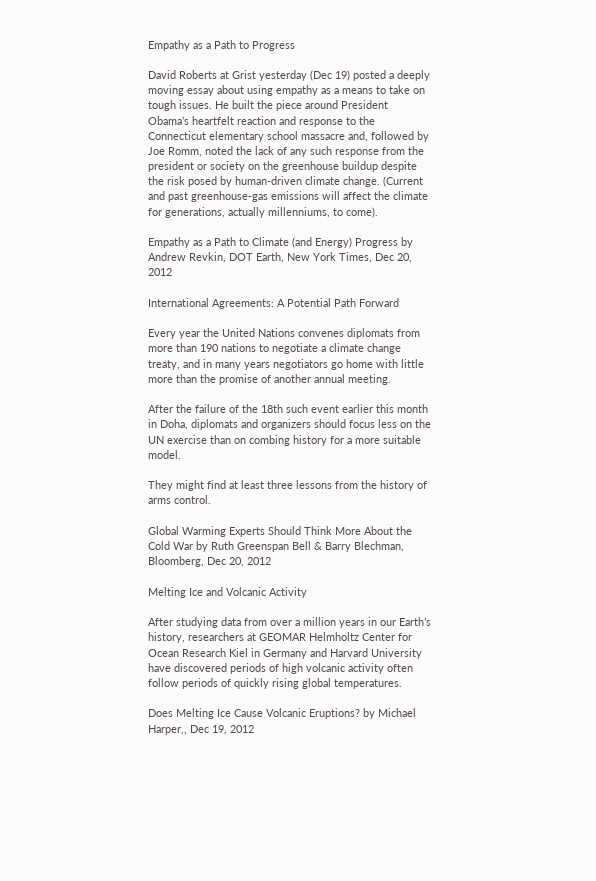Empathy as a Path to Progress

David Roberts at Grist yesterday (Dec 19) posted a deeply moving essay about using empathy as a means to take on tough issues. He built the piece around President Obama’s heartfelt reaction and response to the Connecticut elementary school massacre and, followed by Joe Romm, noted the lack of any such response from the president or society on the greenhouse buildup despite the risk posed by human-driven climate change. (Current and past greenhouse-gas emissions will affect the climate for generations, actually millenniums, to come).

Empathy as a Path to Climate (and Energy) Progress by Andrew Revkin, DOT Earth, New York Times, Dec 20, 2012

International Agreements: A Potential Path Forward

Every year the United Nations convenes diplomats from more than 190 nations to negotiate a climate change treaty, and in many years negotiators go home with little more than the promise of another annual meeting.

After the failure of the 18th such event earlier this month in Doha, diplomats and organizers should focus less on the UN exercise than on combing history for a more suitable model.

They might find at least three lessons from the history of arms control.

Global Warming Experts Should Think More About the Cold War by Ruth Greenspan Bell & Barry Blechman, Bloomberg, Dec 20, 2012

Melting Ice and Volcanic Activity

After studying data from over a million years in our Earth’s history, researchers at GEOMAR Helmholtz Center for Ocean Research Kiel in Germany and Harvard University have discovered periods of high volcanic activity often follow periods of quickly rising global temperatures.

Does Melting Ice Cause Volcanic Eruptions? by Michael Harper,, Dec 19, 2012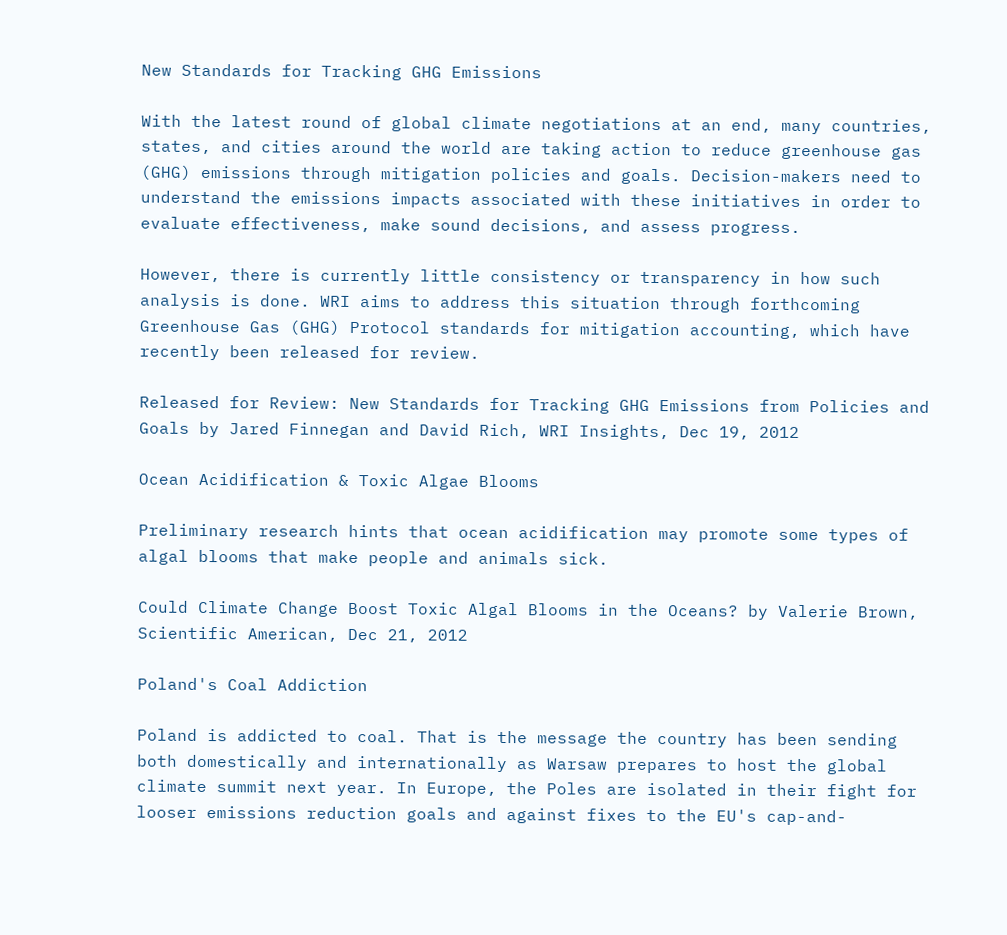New Standards for Tracking GHG Emissions

With the latest round of global climate negotiations at an end, many countries, states, and cities around the world are taking action to reduce greenhouse gas (GHG) emissions through mitigation policies and goals. Decision-makers need to understand the emissions impacts associated with these initiatives in order to evaluate effectiveness, make sound decisions, and assess progress.

However, there is currently little consistency or transparency in how such analysis is done. WRI aims to address this situation through forthcoming Greenhouse Gas (GHG) Protocol standards for mitigation accounting, which have recently been released for review.

Released for Review: New Standards for Tracking GHG Emissions from Policies and Goals by Jared Finnegan and David Rich, WRI Insights, Dec 19, 2012

Ocean Acidification & Toxic Algae Blooms

Preliminary research hints that ocean acidification may promote some types of algal blooms that make people and animals sick.

Could Climate Change Boost Toxic Algal Blooms in the Oceans? by Valerie Brown, Scientific American, Dec 21, 2012

Poland's Coal Addiction

Poland is addicted to coal. That is the message the country has been sending both domestically and internationally as Warsaw prepares to host the global climate summit next year. In Europe, the Poles are isolated in their fight for looser emissions reduction goals and against fixes to the EU's cap-and-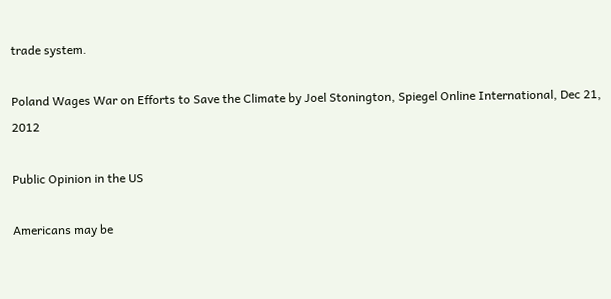trade system.

Poland Wages War on Efforts to Save the Climate by Joel Stonington, Spiegel Online International, Dec 21, 2012

Public Opinion in the US

Americans may be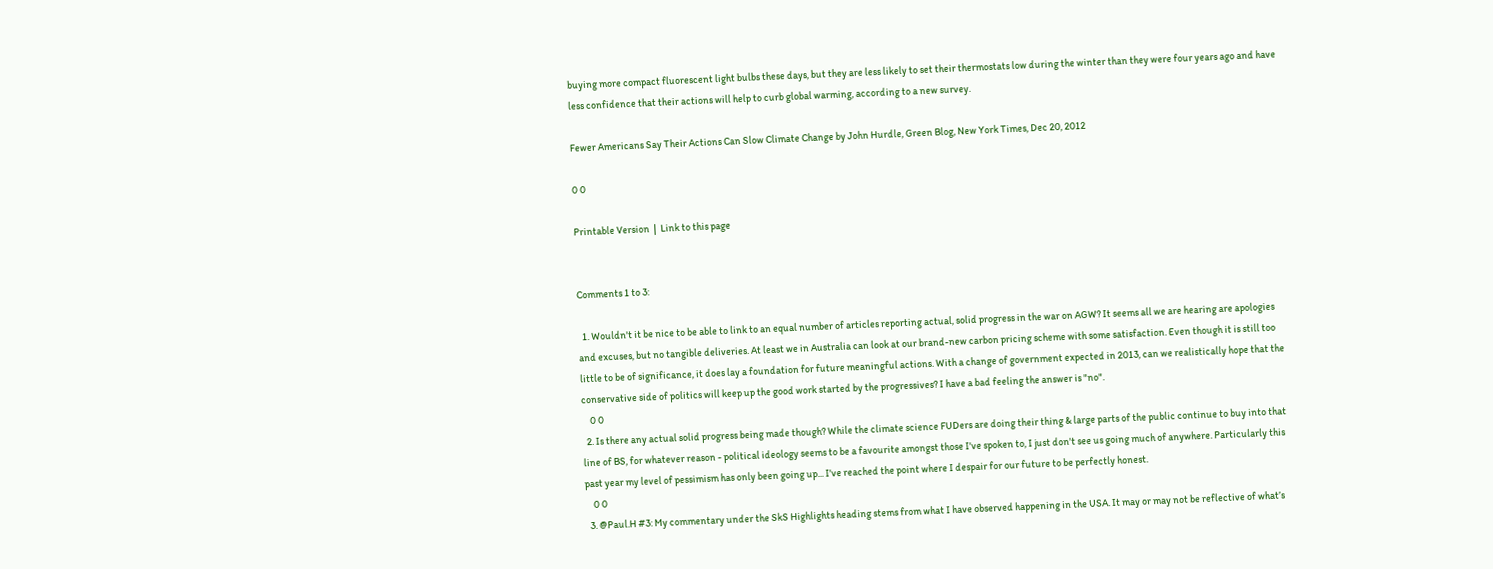buying more compact fluorescent light bulbs these days, but they are less likely to set their thermostats low during the winter than they were four years ago and have less confidence that their actions will help to curb global warming, according to a new survey.

Fewer Americans Say Their Actions Can Slow Climate Change by John Hurdle, Green Blog, New York Times, Dec 20, 2012

0 0

Printable Version  |  Link to this page


Comments 1 to 3:

  1. Wouldn't it be nice to be able to link to an equal number of articles reporting actual, solid progress in the war on AGW? It seems all we are hearing are apologies and excuses, but no tangible deliveries. At least we in Australia can look at our brand-new carbon pricing scheme with some satisfaction. Even though it is still too little to be of significance, it does lay a foundation for future meaningful actions. With a change of government expected in 2013, can we realistically hope that the conservative side of politics will keep up the good work started by the progressives? I have a bad feeling the answer is "no".
    0 0
  2. Is there any actual solid progress being made though? While the climate science FUDers are doing their thing & large parts of the public continue to buy into that line of BS, for whatever reason - political ideology seems to be a favourite amongst those I've spoken to, I just don't see us going much of anywhere. Particularly this past year my level of pessimism has only been going up... I've reached the point where I despair for our future to be perfectly honest.
    0 0
  3. @Paul.H #3: My commentary under the SkS Highlights heading stems from what I have observed happening in the USA. It may or may not be reflective of what’s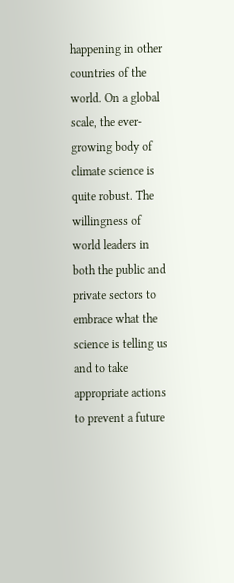happening in other countries of the world. On a global scale, the ever-growing body of climate science is quite robust. The willingness of world leaders in both the public and private sectors to embrace what the science is telling us and to take appropriate actions to prevent a future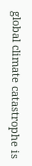global climate catastrophe is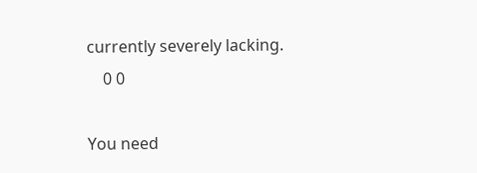currently severely lacking.
    0 0

You need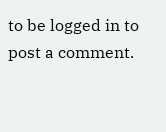to be logged in to post a comment.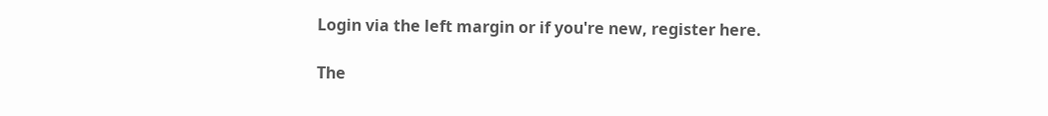Login via the left margin or if you're new, register here.

The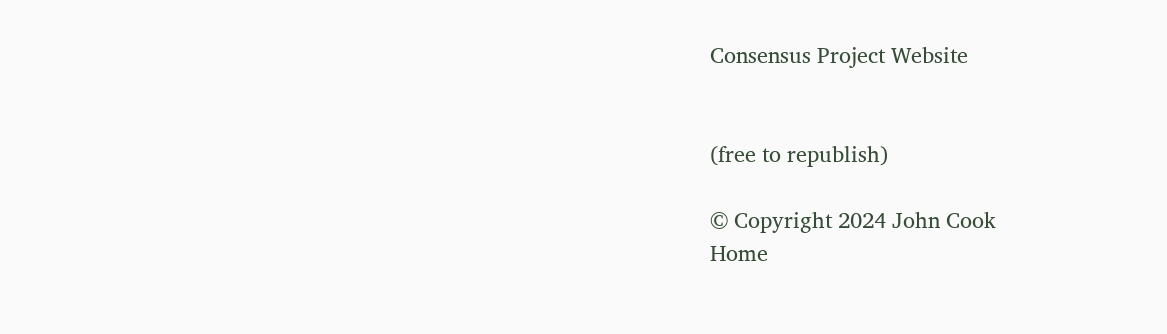Consensus Project Website


(free to republish)

© Copyright 2024 John Cook
Home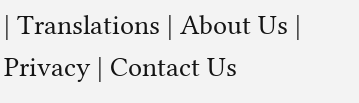| Translations | About Us | Privacy | Contact Us